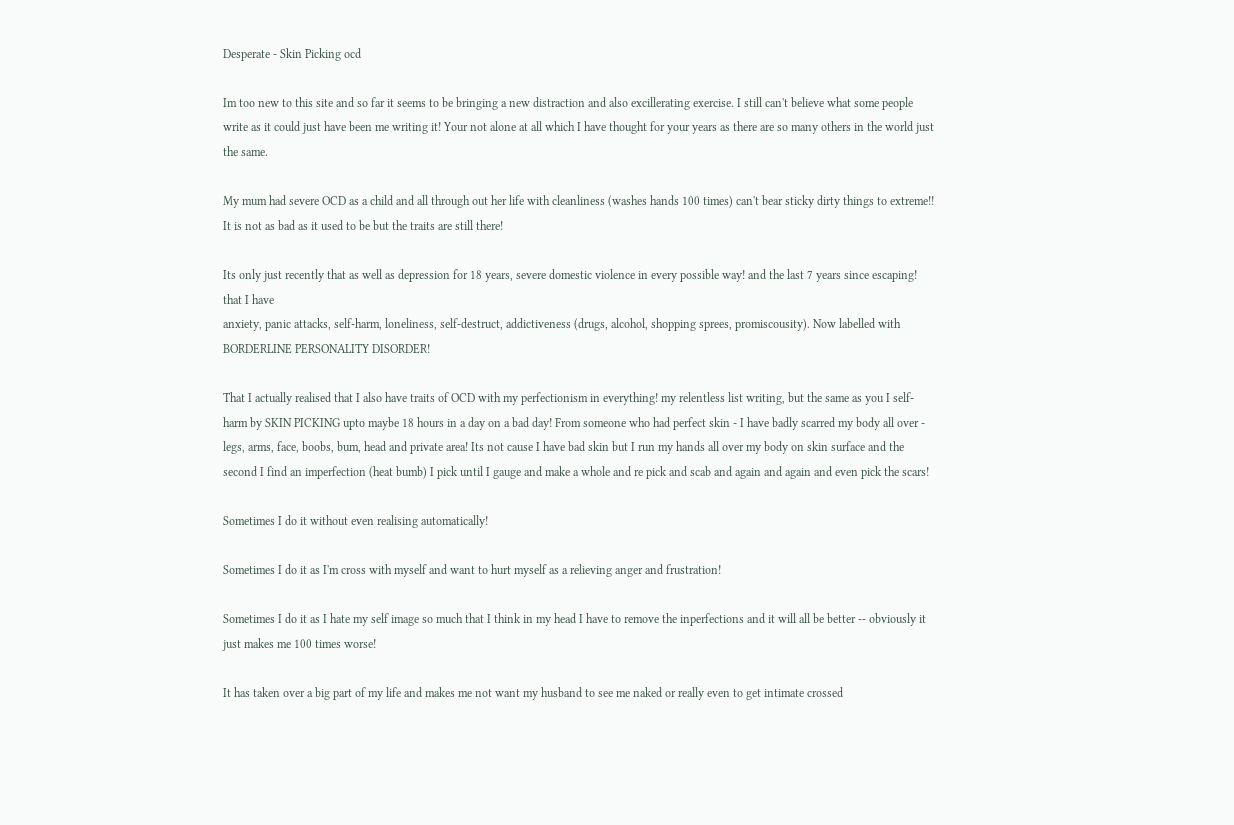Desperate - Skin Picking ocd

Im too new to this site and so far it seems to be bringing a new distraction and also excillerating exercise. I still can't believe what some people write as it could just have been me writing it! Your not alone at all which I have thought for your years as there are so many others in the world just the same.

My mum had severe OCD as a child and all through out her life with cleanliness (washes hands 100 times) can't bear sticky dirty things to extreme!! It is not as bad as it used to be but the traits are still there!

Its only just recently that as well as depression for 18 years, severe domestic violence in every possible way! and the last 7 years since escaping! that I have
anxiety, panic attacks, self-harm, loneliness, self-destruct, addictiveness (drugs, alcohol, shopping sprees, promiscousity). Now labelled with BORDERLINE PERSONALITY DISORDER!

That I actually realised that I also have traits of OCD with my perfectionism in everything! my relentless list writing, but the same as you I self-harm by SKIN PICKING upto maybe 18 hours in a day on a bad day! From someone who had perfect skin - I have badly scarred my body all over - legs, arms, face, boobs, bum, head and private area! Its not cause I have bad skin but I run my hands all over my body on skin surface and the second I find an imperfection (heat bumb) I pick until I gauge and make a whole and re pick and scab and again and again and even pick the scars!

Sometimes I do it without even realising automatically!

Sometimes I do it as I'm cross with myself and want to hurt myself as a relieving anger and frustration!

Sometimes I do it as I hate my self image so much that I think in my head I have to remove the inperfections and it will all be better -- obviously it just makes me 100 times worse!

It has taken over a big part of my life and makes me not want my husband to see me naked or really even to get intimate crossed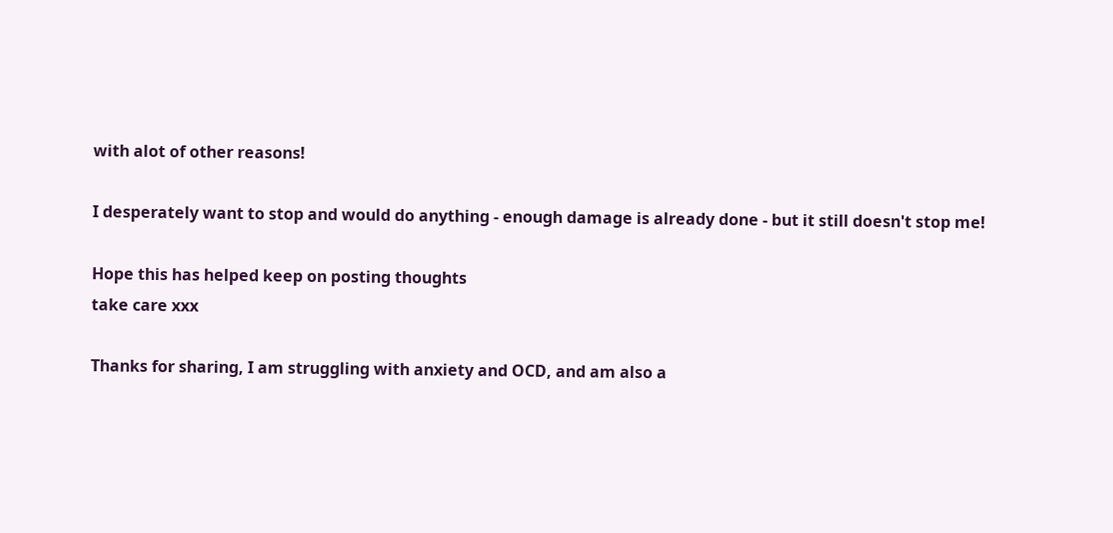with alot of other reasons!

I desperately want to stop and would do anything - enough damage is already done - but it still doesn't stop me!

Hope this has helped keep on posting thoughts
take care xxx

Thanks for sharing, I am struggling with anxiety and OCD, and am also a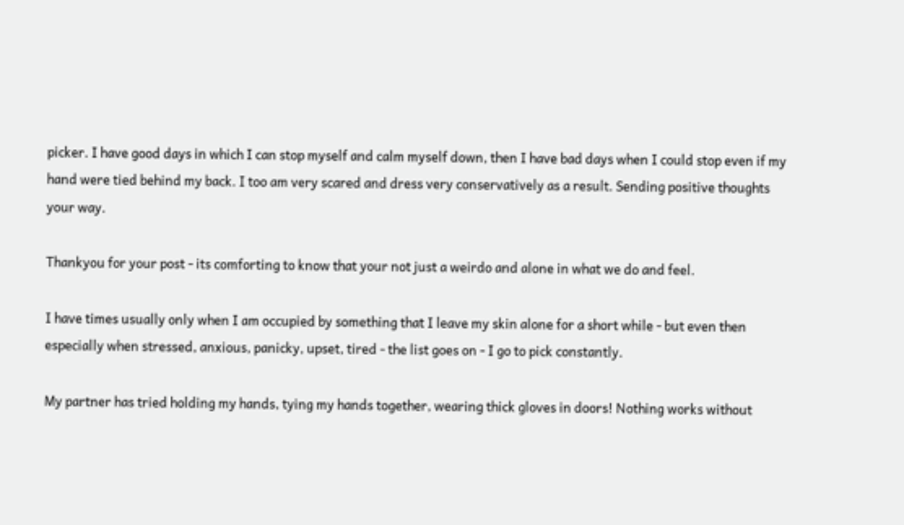picker. I have good days in which I can stop myself and calm myself down, then I have bad days when I could stop even if my hand were tied behind my back. I too am very scared and dress very conservatively as a result. Sending positive thoughts your way.

Thankyou for your post - its comforting to know that your not just a weirdo and alone in what we do and feel.

I have times usually only when I am occupied by something that I leave my skin alone for a short while - but even then especially when stressed, anxious, panicky, upset, tired - the list goes on - I go to pick constantly.

My partner has tried holding my hands, tying my hands together, wearing thick gloves in doors! Nothing works without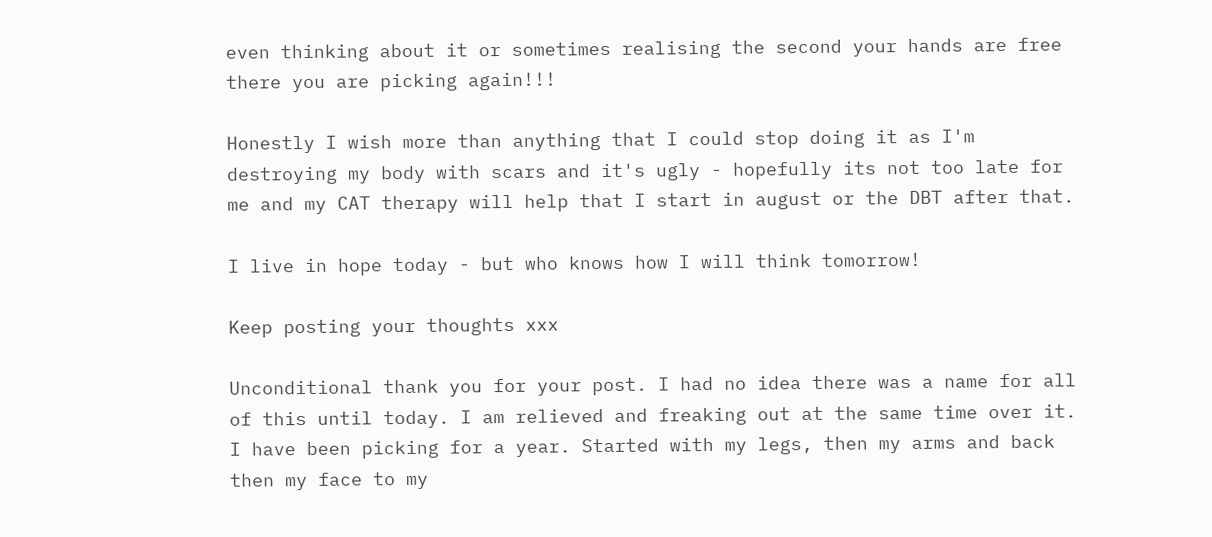even thinking about it or sometimes realising the second your hands are free there you are picking again!!!

Honestly I wish more than anything that I could stop doing it as I'm destroying my body with scars and it's ugly - hopefully its not too late for me and my CAT therapy will help that I start in august or the DBT after that.

I live in hope today - but who knows how I will think tomorrow!

Keep posting your thoughts xxx

Unconditional thank you for your post. I had no idea there was a name for all of this until today. I am relieved and freaking out at the same time over it. I have been picking for a year. Started with my legs, then my arms and back then my face to my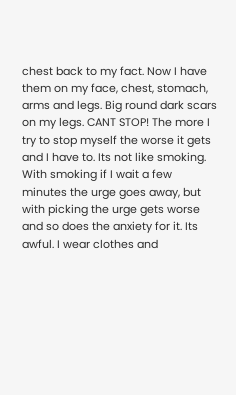chest back to my fact. Now I have them on my face, chest, stomach, arms and legs. Big round dark scars on my legs. CANT STOP! The more I try to stop myself the worse it gets and I have to. Its not like smoking. With smoking if I wait a few minutes the urge goes away, but with picking the urge gets worse and so does the anxiety for it. Its awful. I wear clothes and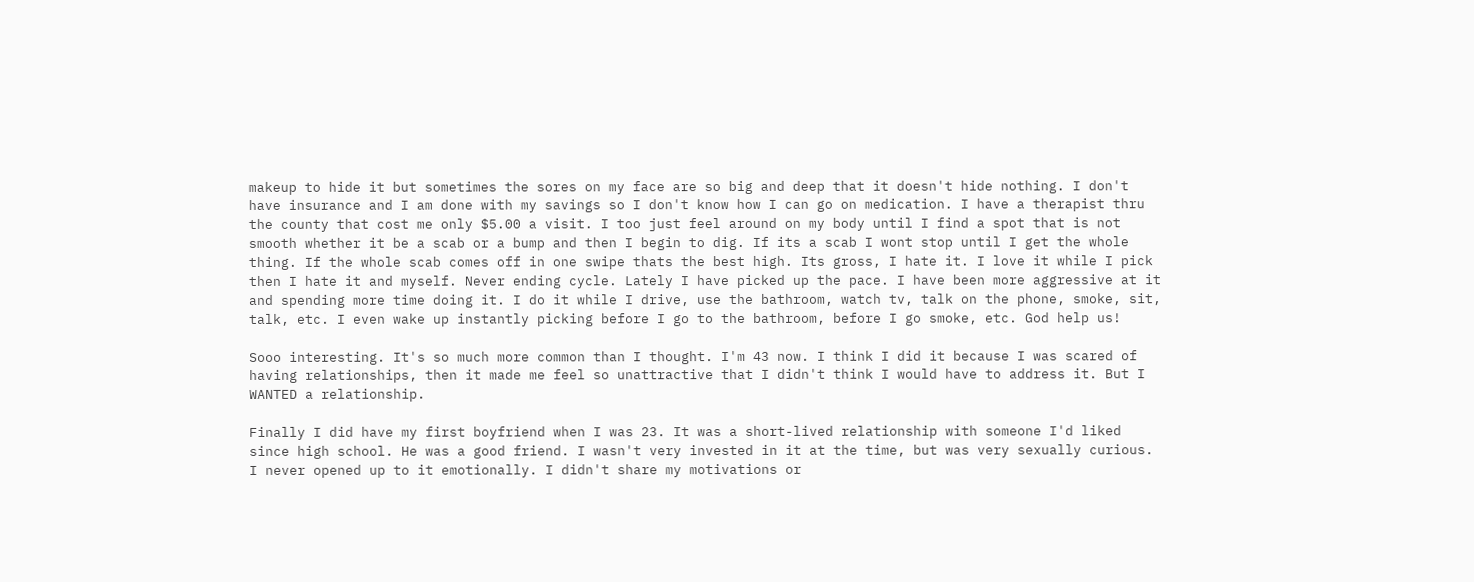makeup to hide it but sometimes the sores on my face are so big and deep that it doesn't hide nothing. I don't have insurance and I am done with my savings so I don't know how I can go on medication. I have a therapist thru the county that cost me only $5.00 a visit. I too just feel around on my body until I find a spot that is not smooth whether it be a scab or a bump and then I begin to dig. If its a scab I wont stop until I get the whole thing. If the whole scab comes off in one swipe thats the best high. Its gross, I hate it. I love it while I pick then I hate it and myself. Never ending cycle. Lately I have picked up the pace. I have been more aggressive at it and spending more time doing it. I do it while I drive, use the bathroom, watch tv, talk on the phone, smoke, sit, talk, etc. I even wake up instantly picking before I go to the bathroom, before I go smoke, etc. God help us!

Sooo interesting. It's so much more common than I thought. I'm 43 now. I think I did it because I was scared of having relationships, then it made me feel so unattractive that I didn't think I would have to address it. But I WANTED a relationship.

Finally I did have my first boyfriend when I was 23. It was a short-lived relationship with someone I'd liked since high school. He was a good friend. I wasn't very invested in it at the time, but was very sexually curious. I never opened up to it emotionally. I didn't share my motivations or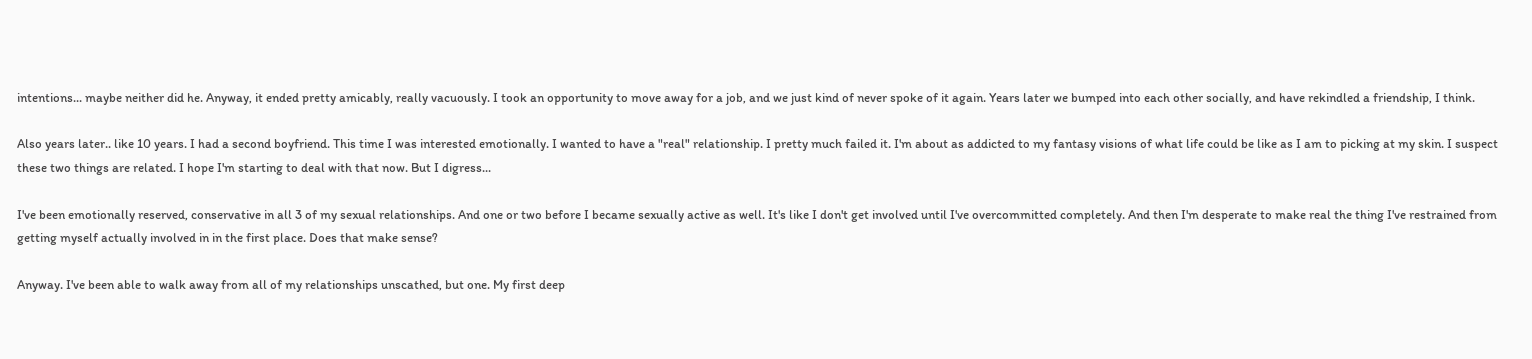intentions... maybe neither did he. Anyway, it ended pretty amicably, really vacuously. I took an opportunity to move away for a job, and we just kind of never spoke of it again. Years later we bumped into each other socially, and have rekindled a friendship, I think.

Also years later.. like 10 years. I had a second boyfriend. This time I was interested emotionally. I wanted to have a "real" relationship. I pretty much failed it. I'm about as addicted to my fantasy visions of what life could be like as I am to picking at my skin. I suspect these two things are related. I hope I'm starting to deal with that now. But I digress...

I've been emotionally reserved, conservative in all 3 of my sexual relationships. And one or two before I became sexually active as well. It's like I don't get involved until I've overcommitted completely. And then I'm desperate to make real the thing I've restrained from getting myself actually involved in in the first place. Does that make sense?

Anyway. I've been able to walk away from all of my relationships unscathed, but one. My first deep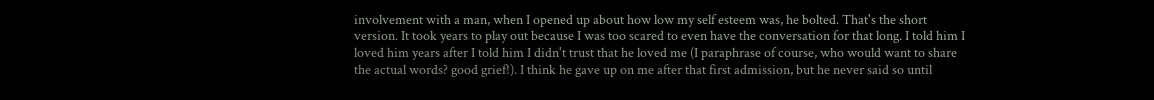involvement with a man, when I opened up about how low my self esteem was, he bolted. That's the short version. It took years to play out because I was too scared to even have the conversation for that long. I told him I loved him years after I told him I didn't trust that he loved me (I paraphrase of course, who would want to share the actual words? good grief!). I think he gave up on me after that first admission, but he never said so until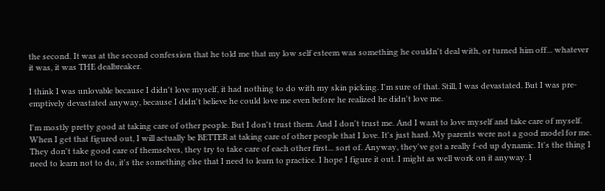the second. It was at the second confession that he told me that my low self esteem was something he couldn't deal with, or turned him off... whatever it was, it was THE dealbreaker.

I think I was unlovable because I didn't love myself, it had nothing to do with my skin picking. I'm sure of that. Still, I was devastated. But I was pre-emptively devastated anyway, because I didn't believe he could love me even before he realized he didn't love me.

I'm mostly pretty good at taking care of other people. But I don't trust them. And I don't trust me. And I want to love myself and take care of myself. When I get that figured out, I will actually be BETTER at taking care of other people that I love. It's just hard. My parents were not a good model for me. They don't take good care of themselves, they try to take care of each other first... sort of. Anyway, they've got a really f-ed up dynamic. It's the thing I need to learn not to do, it's the something else that I need to learn to practice. I hope I figure it out. I might as well work on it anyway. I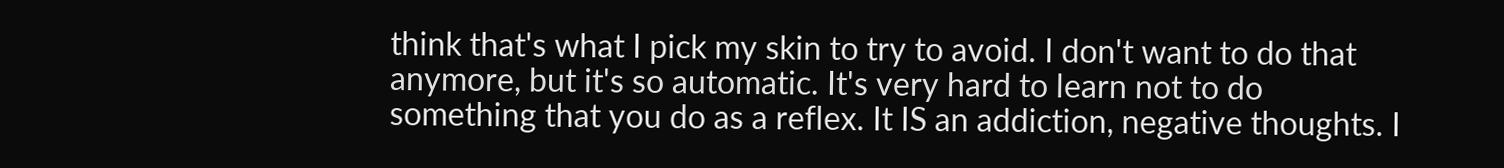think that's what I pick my skin to try to avoid. I don't want to do that anymore, but it's so automatic. It's very hard to learn not to do something that you do as a reflex. It IS an addiction, negative thoughts. I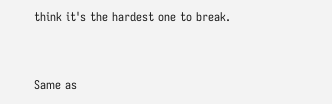think it's the hardest one to break.


Same as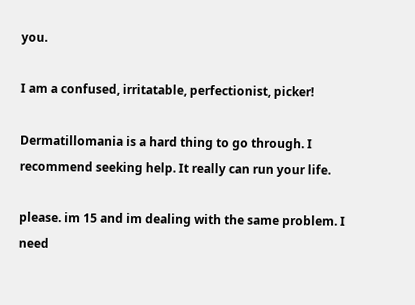you.

I am a confused, irritatable, perfectionist, picker!

Dermatillomania is a hard thing to go through. I recommend seeking help. It really can run your life.

please. im 15 and im dealing with the same problem. I need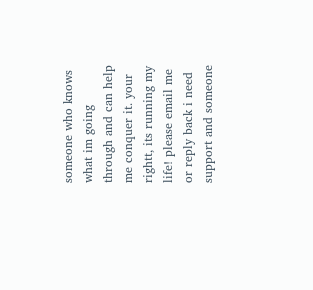someone who knows what im going through and can help me conquer it. your rightt, its running my life! please email me or reply back i need support and someone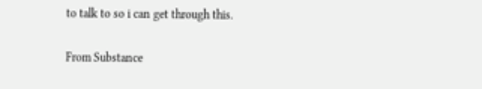to talk to so i can get through this.

From Substance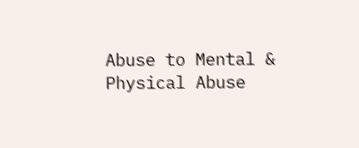Abuse to Mental & Physical Abuse